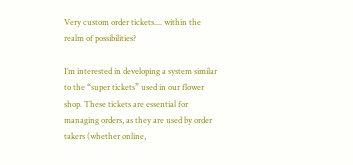Very custom order tickets.... within the realm of possibilities?

I’m interested in developing a system similar to the “super tickets” used in our flower shop. These tickets are essential for managing orders, as they are used by order takers (whether online,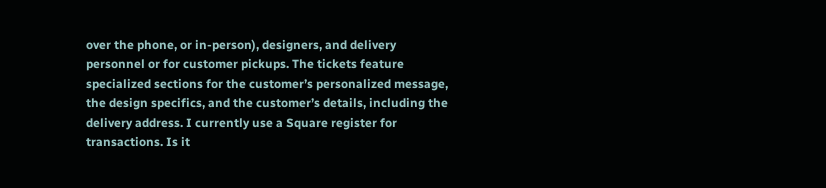over the phone, or in-person), designers, and delivery personnel or for customer pickups. The tickets feature specialized sections for the customer’s personalized message, the design specifics, and the customer’s details, including the delivery address. I currently use a Square register for transactions. Is it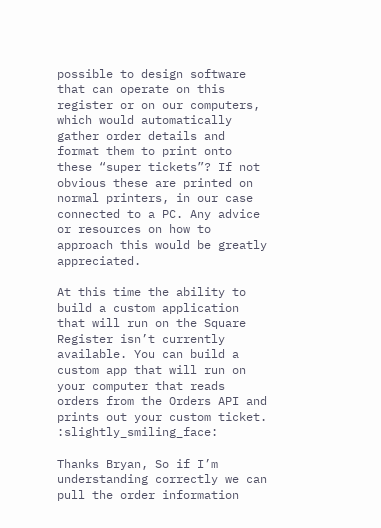possible to design software that can operate on this register or on our computers, which would automatically gather order details and format them to print onto these “super tickets”? If not obvious these are printed on normal printers, in our case connected to a PC. Any advice or resources on how to approach this would be greatly appreciated.

At this time the ability to build a custom application that will run on the Square Register isn’t currently available. You can build a custom app that will run on your computer that reads orders from the Orders API and prints out your custom ticket. :slightly_smiling_face:

Thanks Bryan, So if I’m understanding correctly we can pull the order information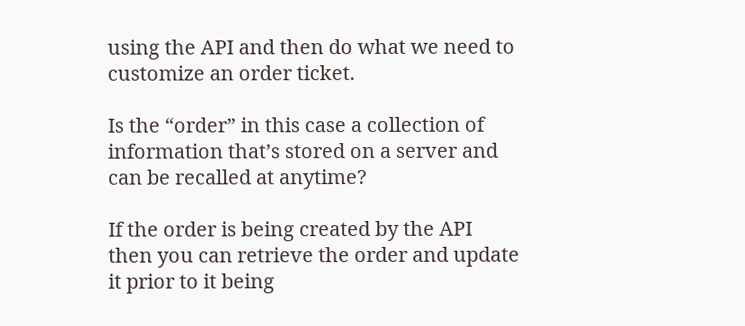using the API and then do what we need to customize an order ticket.

Is the “order” in this case a collection of information that’s stored on a server and can be recalled at anytime?

If the order is being created by the API then you can retrieve the order and update it prior to it being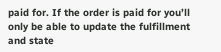paid for. If the order is paid for you’ll only be able to update the fulfillment and state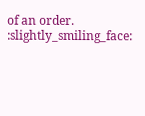of an order. :slightly_smiling_face: